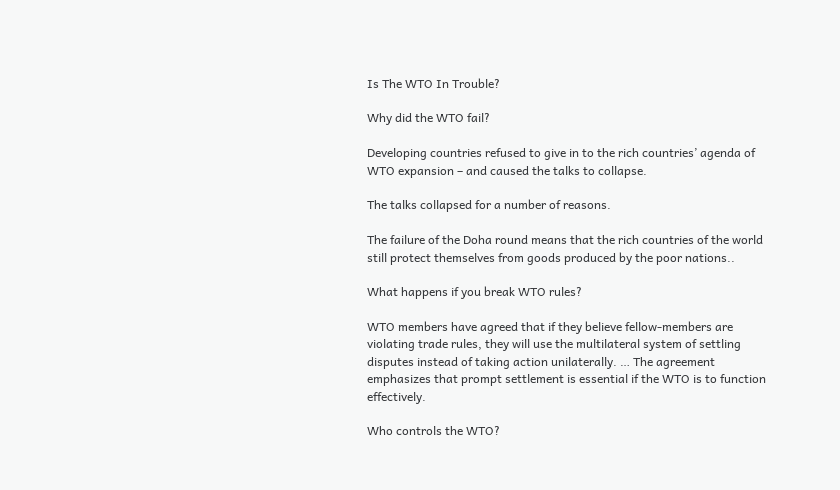Is The WTO In Trouble?

Why did the WTO fail?

Developing countries refused to give in to the rich countries’ agenda of WTO expansion – and caused the talks to collapse.

The talks collapsed for a number of reasons.

The failure of the Doha round means that the rich countries of the world still protect themselves from goods produced by the poor nations..

What happens if you break WTO rules?

WTO members have agreed that if they believe fellow-members are violating trade rules, they will use the multilateral system of settling disputes instead of taking action unilaterally. … The agreement emphasizes that prompt settlement is essential if the WTO is to function effectively.

Who controls the WTO?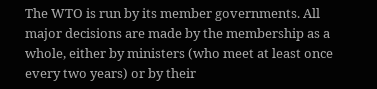The WTO is run by its member governments. All major decisions are made by the membership as a whole, either by ministers (who meet at least once every two years) or by their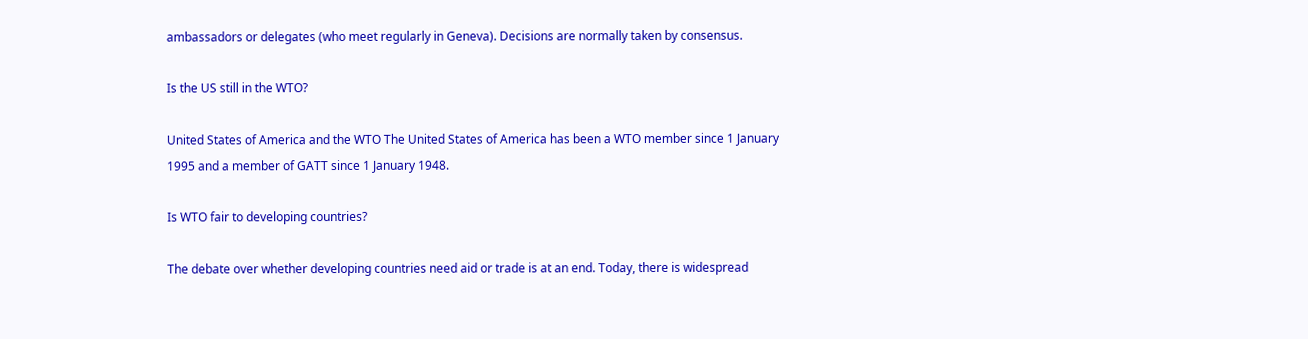ambassadors or delegates (who meet regularly in Geneva). Decisions are normally taken by consensus.

Is the US still in the WTO?

United States of America and the WTO The United States of America has been a WTO member since 1 January 1995 and a member of GATT since 1 January 1948.

Is WTO fair to developing countries?

The debate over whether developing countries need aid or trade is at an end. Today, there is widespread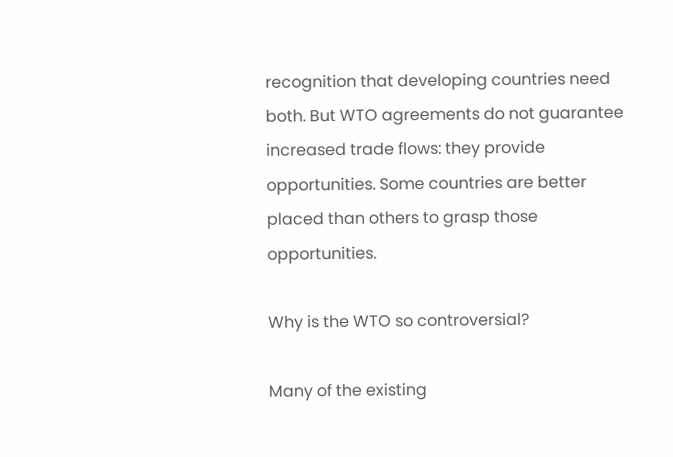recognition that developing countries need both. But WTO agreements do not guarantee increased trade flows: they provide opportunities. Some countries are better placed than others to grasp those opportunities.

Why is the WTO so controversial?

Many of the existing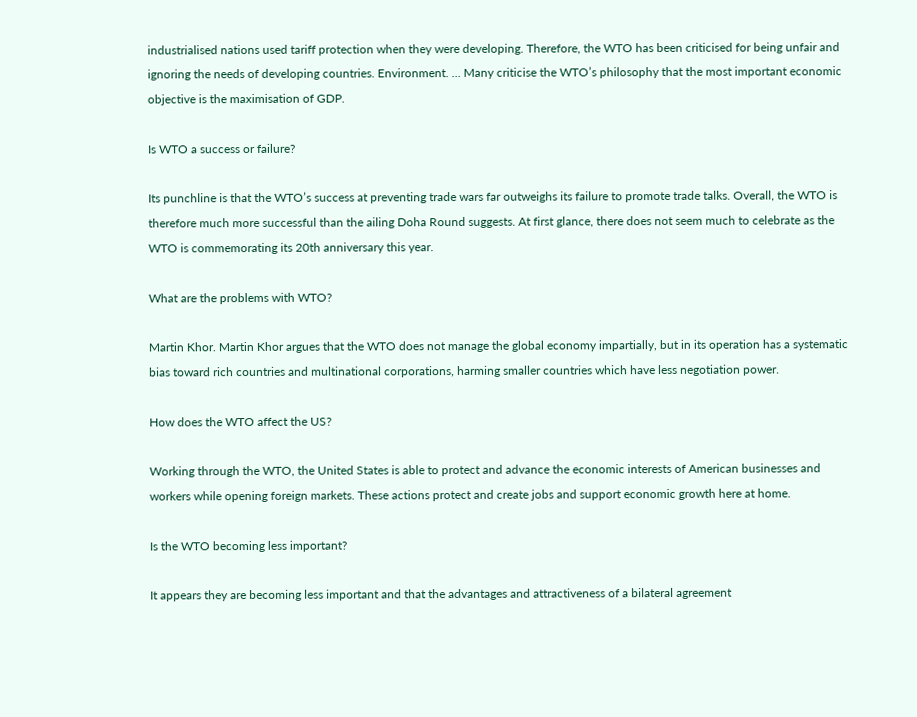industrialised nations used tariff protection when they were developing. Therefore, the WTO has been criticised for being unfair and ignoring the needs of developing countries. Environment. … Many criticise the WTO’s philosophy that the most important economic objective is the maximisation of GDP.

Is WTO a success or failure?

Its punchline is that the WTO’s success at preventing trade wars far outweighs its failure to promote trade talks. Overall, the WTO is therefore much more successful than the ailing Doha Round suggests. At first glance, there does not seem much to celebrate as the WTO is commemorating its 20th anniversary this year.

What are the problems with WTO?

Martin Khor. Martin Khor argues that the WTO does not manage the global economy impartially, but in its operation has a systematic bias toward rich countries and multinational corporations, harming smaller countries which have less negotiation power.

How does the WTO affect the US?

Working through the WTO, the United States is able to protect and advance the economic interests of American businesses and workers while opening foreign markets. These actions protect and create jobs and support economic growth here at home.

Is the WTO becoming less important?

It appears they are becoming less important and that the advantages and attractiveness of a bilateral agreement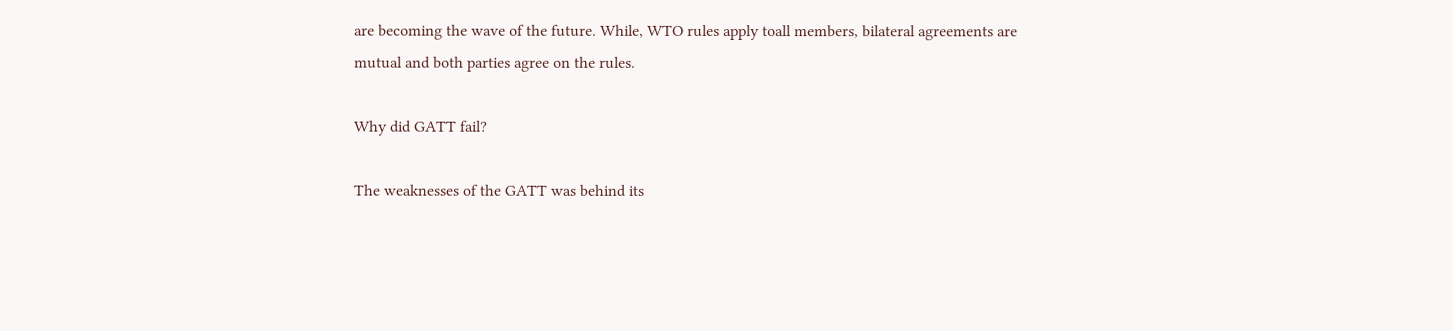are becoming the wave of the future. While, WTO rules apply toall members, bilateral agreements are mutual and both parties agree on the rules.

Why did GATT fail?

The weaknesses of the GATT was behind its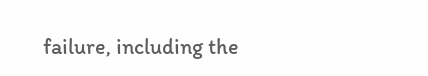failure, including the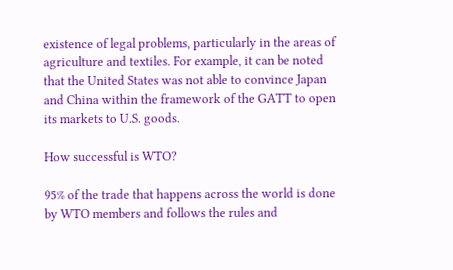existence of legal problems, particularly in the areas of agriculture and textiles. For example, it can be noted that the United States was not able to convince Japan and China within the framework of the GATT to open its markets to U.S. goods.

How successful is WTO?

95% of the trade that happens across the world is done by WTO members and follows the rules and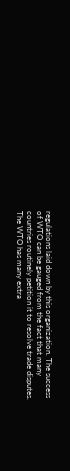regulations laid down by this organization. The success of WTO can be gauged from the fact that many countries routinely petition it to resolve trade disputes. The WTO has many extra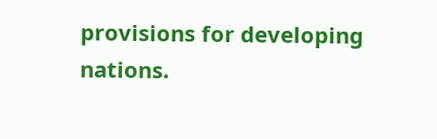provisions for developing nations.